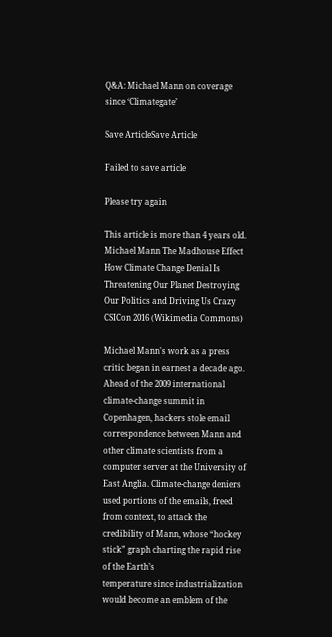Q&A: Michael Mann on coverage since ‘Climategate’

Save ArticleSave Article

Failed to save article

Please try again

This article is more than 4 years old.
Michael Mann The Madhouse Effect How Climate Change Denial Is Threatening Our Planet Destroying Our Politics and Driving Us Crazy CSICon 2016 (Wikimedia Commons)

Michael Mann's work as a press critic began in earnest a decade ago. Ahead of the 2009 international climate-change summit in Copenhagen, hackers stole email correspondence between Mann and other climate scientists from a computer server at the University of East Anglia. Climate-change deniers used portions of the emails, freed from context, to attack the credibility of Mann, whose “hockey stick” graph charting the rapid rise of the Earth’s
temperature since industrialization would become an emblem of the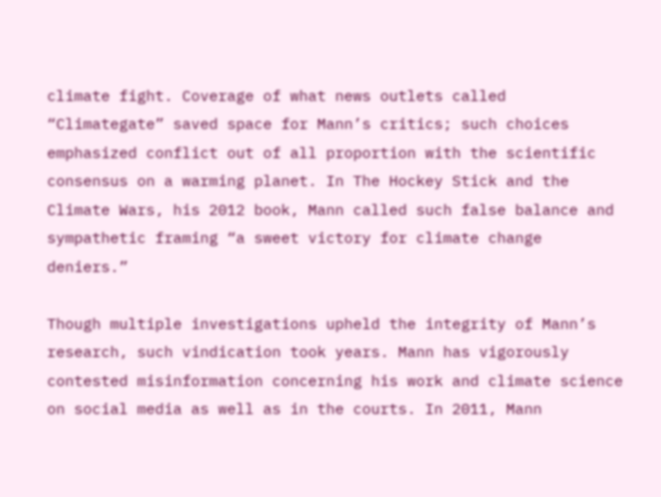climate fight. Coverage of what news outlets called “Climategate” saved space for Mann’s critics; such choices emphasized conflict out of all proportion with the scientific consensus on a warming planet. In The Hockey Stick and the Climate Wars, his 2012 book, Mann called such false balance and sympathetic framing “a sweet victory for climate change deniers.”

Though multiple investigations upheld the integrity of Mann’s research, such vindication took years. Mann has vigorously contested misinformation concerning his work and climate science on social media as well as in the courts. In 2011, Mann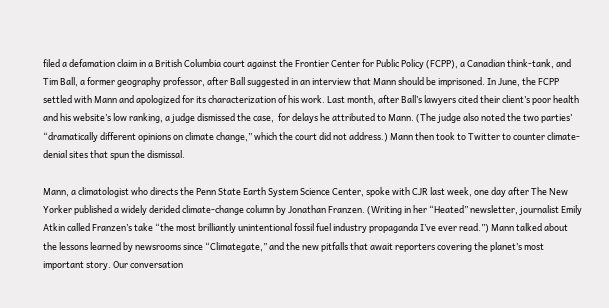filed a defamation claim in a British Columbia court against the Frontier Center for Public Policy (FCPP), a Canadian think-tank, and Tim Ball, a former geography professor, after Ball suggested in an interview that Mann should be imprisoned. In June, the FCPP settled with Mann and apologized for its characterization of his work. Last month, after Ball’s lawyers cited their client’s poor health and his website’s low ranking, a judge dismissed the case,  for delays he attributed to Mann. (The judge also noted the two parties’ “dramatically different opinions on climate change,” which the court did not address.) Mann then took to Twitter to counter climate-denial sites that spun the dismissal.

Mann, a climatologist who directs the Penn State Earth System Science Center, spoke with CJR last week, one day after The New Yorker published a widely derided climate-change column by Jonathan Franzen. (Writing in her “Heated” newsletter, journalist Emily Atkin called Franzen’s take “the most brilliantly unintentional fossil fuel industry propaganda I’ve ever read.”) Mann talked about the lessons learned by newsrooms since “Climategate,” and the new pitfalls that await reporters covering the planet’s most important story. Our conversation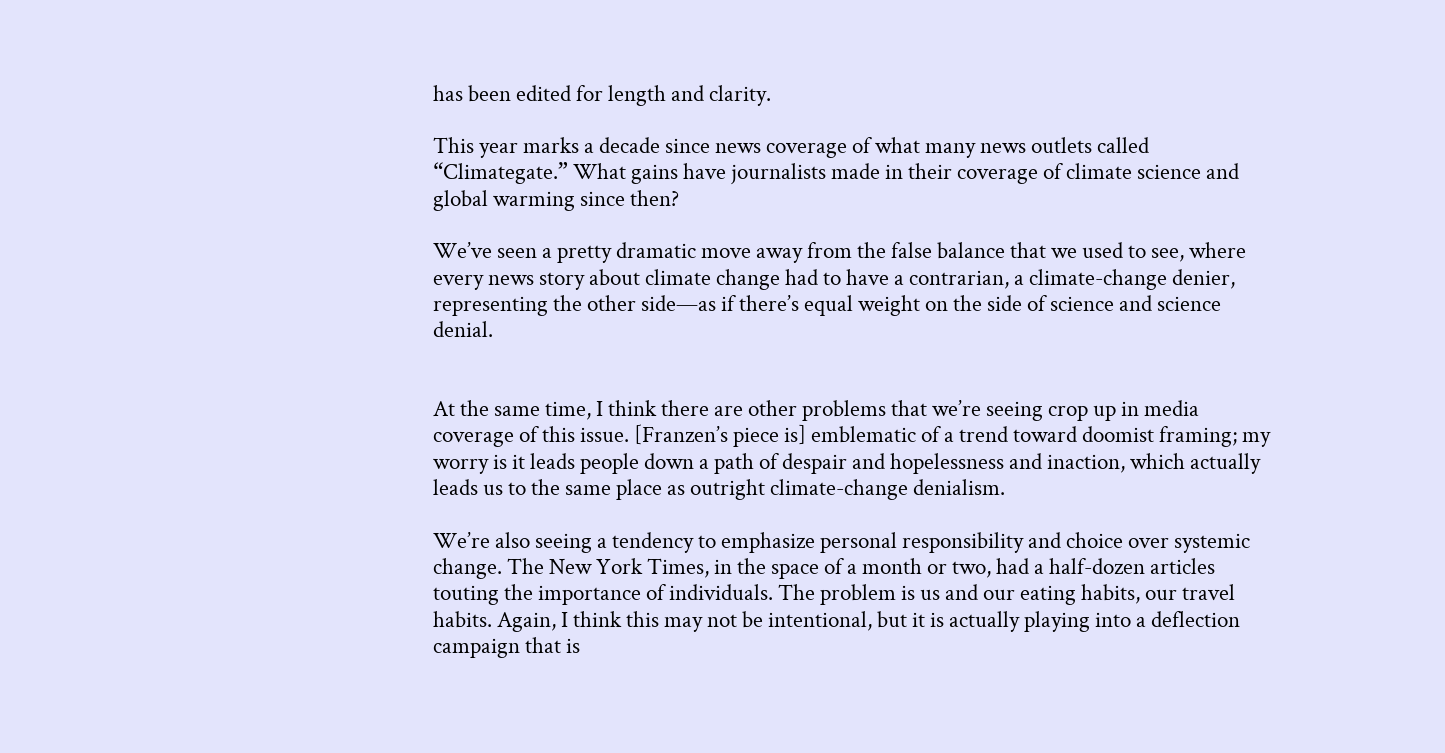has been edited for length and clarity.

This year marks a decade since news coverage of what many news outlets called “Climategate.” What gains have journalists made in their coverage of climate science and global warming since then?

We’ve seen a pretty dramatic move away from the false balance that we used to see, where every news story about climate change had to have a contrarian, a climate-change denier, representing the other side—as if there’s equal weight on the side of science and science denial.


At the same time, I think there are other problems that we’re seeing crop up in media coverage of this issue. [Franzen’s piece is] emblematic of a trend toward doomist framing; my worry is it leads people down a path of despair and hopelessness and inaction, which actually leads us to the same place as outright climate-change denialism.

We’re also seeing a tendency to emphasize personal responsibility and choice over systemic change. The New York Times, in the space of a month or two, had a half-dozen articles touting the importance of individuals. The problem is us and our eating habits, our travel habits. Again, I think this may not be intentional, but it is actually playing into a deflection campaign that is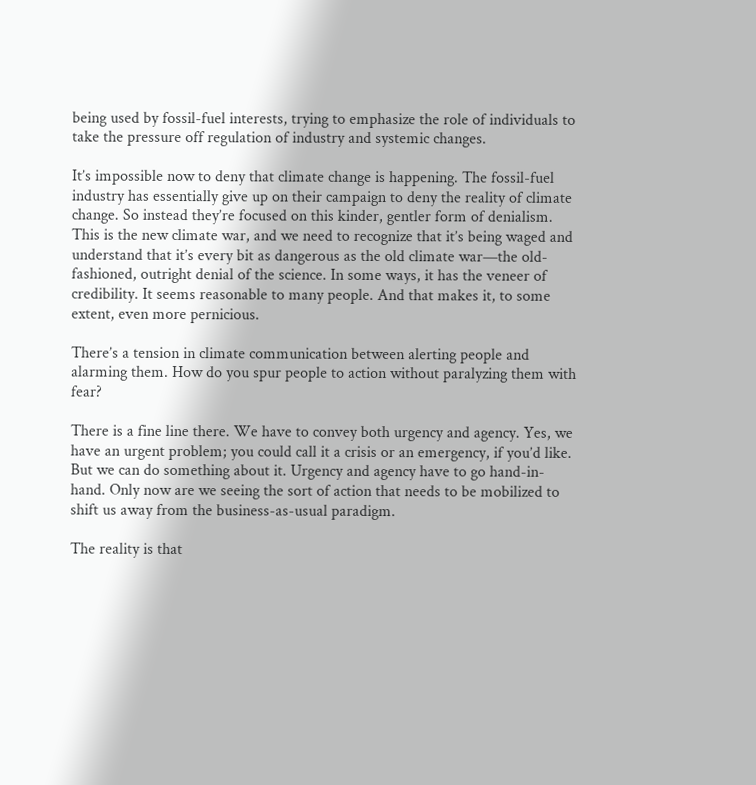being used by fossil-fuel interests, trying to emphasize the role of individuals to take the pressure off regulation of industry and systemic changes.

It’s impossible now to deny that climate change is happening. The fossil-fuel industry has essentially give up on their campaign to deny the reality of climate change. So instead they’re focused on this kinder, gentler form of denialism. This is the new climate war, and we need to recognize that it’s being waged and understand that it’s every bit as dangerous as the old climate war—the old-fashioned, outright denial of the science. In some ways, it has the veneer of credibility. It seems reasonable to many people. And that makes it, to some extent, even more pernicious.

There’s a tension in climate communication between alerting people and alarming them. How do you spur people to action without paralyzing them with fear?

There is a fine line there. We have to convey both urgency and agency. Yes, we have an urgent problem; you could call it a crisis or an emergency, if you’d like. But we can do something about it. Urgency and agency have to go hand-in-hand. Only now are we seeing the sort of action that needs to be mobilized to shift us away from the business-as-usual paradigm.

The reality is that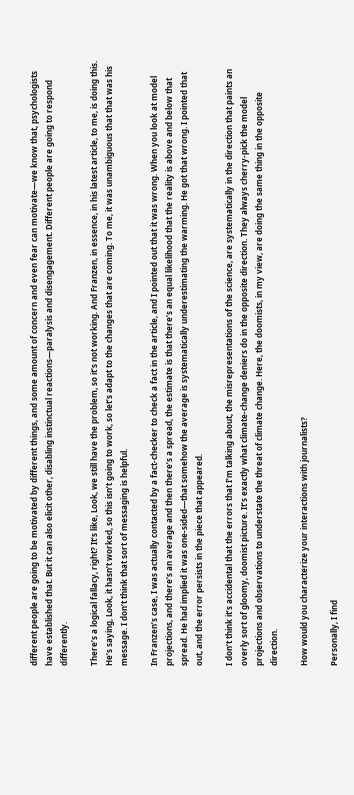different people are going to be motivated by different things, and some amount of concern and even fear can motivate—we know that, psychologists have established that. But it can also elicit other, disabling instinctual reactions—paralysis and disengagement. Different people are going to respond differently.

There’s a logical fallacy, right? It’s like, Look, we still have the problem, so it’s not working. And Franzen, in essence, in his latest article, to me, is doing this. He’s saying, Look, it hasn’t worked, so this isn’t going to work, so let’s adapt to the changes that are coming. To me, it was unambiguous that that was his message. I don’t think that sort of messaging is helpful.

In Franzen’s case, I was actually contacted by a fact-checker to check a fact in the article, and I pointed out that it was wrong. When you look at model projections, and there’s an average and then there’s a spread, the estimate is that there’s an equal likelihood that the reality is above and below that spread. He had implied it was one-sided—that somehow the average is systematically underestimating the warming. He got that wrong. I pointed that out, and the error persists in the piece that appeared.

I don’t think it’s accidental that the errors that I’m talking about, the misrepresentations of the science, are systematically in the direction that paints an overly sort of gloomy, doomist picture. It’s exactly what climate-change deniers do in the opposite direction. They always cherry-pick the model projections and observations to understate the threat of climate change. Here, the doomists, in my view, are doing the same thing in the opposite direction.

How would you characterize your interactions with journalists?

Personally, I find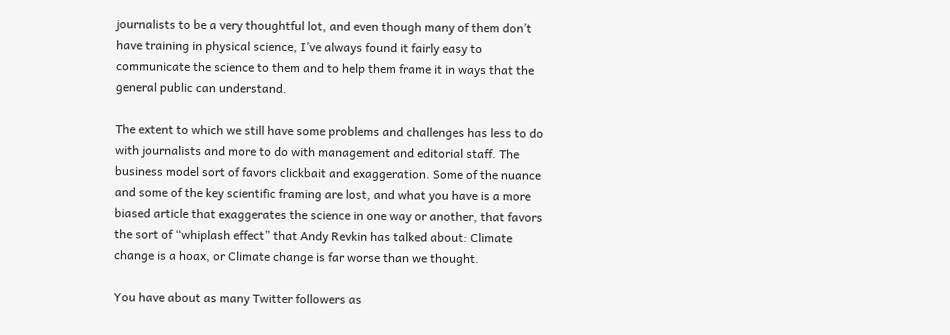journalists to be a very thoughtful lot, and even though many of them don’t have training in physical science, I’ve always found it fairly easy to communicate the science to them and to help them frame it in ways that the general public can understand.

The extent to which we still have some problems and challenges has less to do with journalists and more to do with management and editorial staff. The business model sort of favors clickbait and exaggeration. Some of the nuance and some of the key scientific framing are lost, and what you have is a more biased article that exaggerates the science in one way or another, that favors the sort of “whiplash effect” that Andy Revkin has talked about: Climate change is a hoax, or Climate change is far worse than we thought.

You have about as many Twitter followers as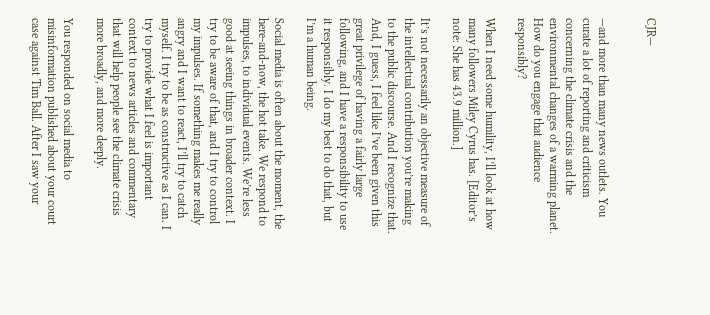CJR—


—and more than many news outlets. You curate a lot of reporting and criticism concerning the climate crisis and the environmental changes of a warming planet. How do you engage that audience responsibly?

When I need some humility, I’ll look at how many followers Miley Cyrus has. [Editor’s note: She has 43.9 million.]

It’s not necessarily an objective measure of the intellectual contribution you’re making to the public discourse. And I recognize that. And, I guess, I feel like I’ve been given this great privilege of having a fairly large following, and I have a responsibility to use it responsibly. I do my best to do that, but I’m a human being.

Social media is often about the moment, the here-and-now, the hot take. We respond to impulses, to individual events. We’re less good at seeing things in broader context. I try to be aware of that, and I try to control my impulses. If something makes me really angry and I want to react, I’ll try to catch myself. I try to be as constructive as I can. I try to provide what I feel is important context to news articles and commentary that will help people see the climate crisis more broadly, and more deeply.

You responded on social media to misinformation published about your court case against Tim Ball. After I saw your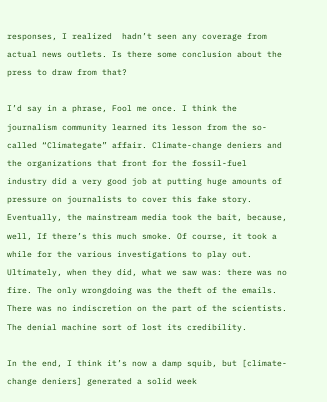responses, I realized  hadn’t seen any coverage from actual news outlets. Is there some conclusion about the press to draw from that?

I’d say in a phrase, Fool me once. I think the journalism community learned its lesson from the so-called “Climategate” affair. Climate-change deniers and the organizations that front for the fossil-fuel industry did a very good job at putting huge amounts of pressure on journalists to cover this fake story. Eventually, the mainstream media took the bait, because, well, If there’s this much smoke. Of course, it took a while for the various investigations to play out. Ultimately, when they did, what we saw was: there was no fire. The only wrongdoing was the theft of the emails. There was no indiscretion on the part of the scientists. The denial machine sort of lost its credibility.

In the end, I think it’s now a damp squib, but [climate-change deniers] generated a solid week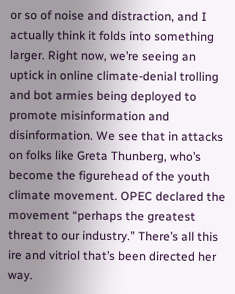or so of noise and distraction, and I actually think it folds into something larger. Right now, we’re seeing an uptick in online climate-denial trolling and bot armies being deployed to promote misinformation and disinformation. We see that in attacks on folks like Greta Thunberg, who’s become the figurehead of the youth climate movement. OPEC declared the movement “perhaps the greatest threat to our industry.” There’s all this ire and vitriol that’s been directed her way.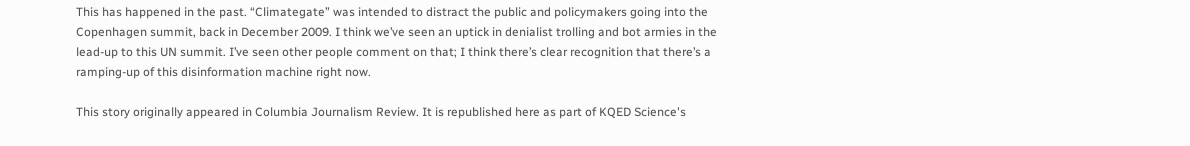This has happened in the past. “Climategate” was intended to distract the public and policymakers going into the Copenhagen summit, back in December 2009. I think we’ve seen an uptick in denialist trolling and bot armies in the lead-up to this UN summit. I’ve seen other people comment on that; I think there’s clear recognition that there’s a ramping-up of this disinformation machine right now.

This story originally appeared in Columbia Journalism Review. It is republished here as part of KQED Science's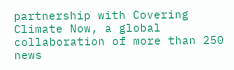partnership with Covering Climate Now, a global collaboration of more than 250 news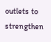outlets to strengthen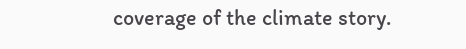coverage of the climate story.